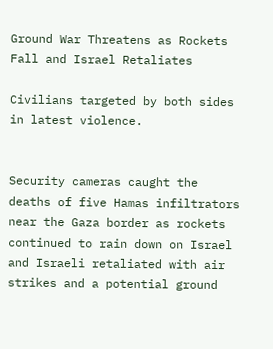Ground War Threatens as Rockets Fall and Israel Retaliates

Civilians targeted by both sides in latest violence.


Security cameras caught the deaths of five Hamas infiltrators near the Gaza border as rockets continued to rain down on Israel and Israeli retaliated with air strikes and a potential ground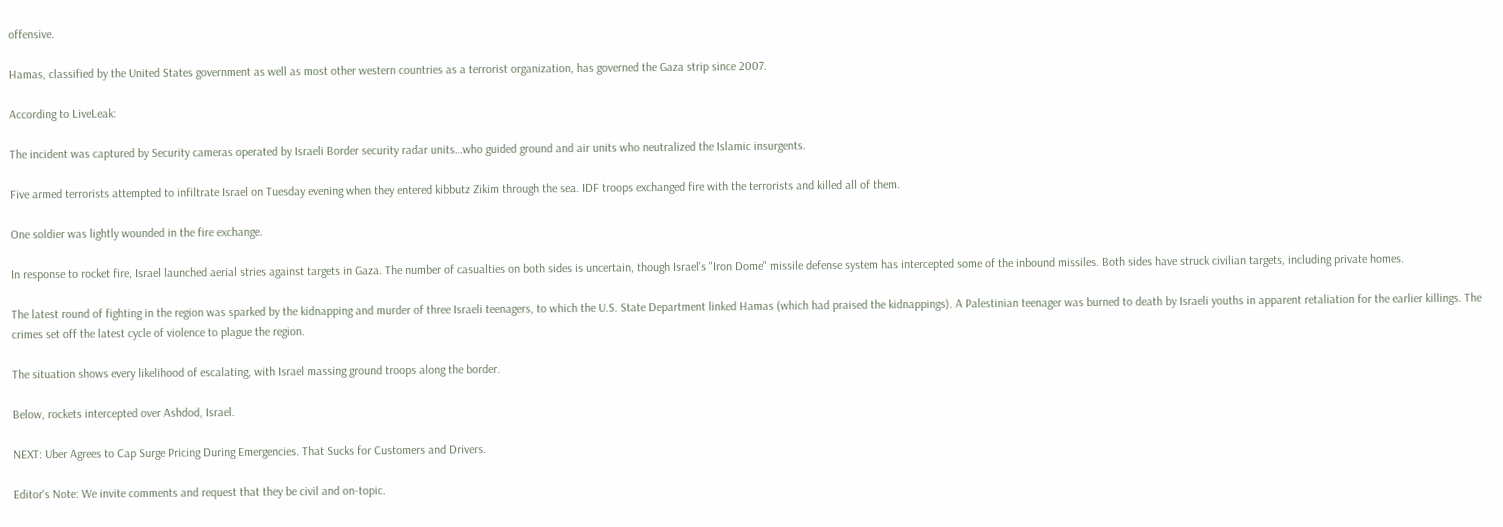offensive.

Hamas, classified by the United States government as well as most other western countries as a terrorist organization, has governed the Gaza strip since 2007.

According to LiveLeak:

The incident was captured by Security cameras operated by Israeli Border security radar units…who guided ground and air units who neutralized the Islamic insurgents.

Five armed terrorists attempted to infiltrate Israel on Tuesday evening when they entered kibbutz Zikim through the sea. IDF troops exchanged fire with the terrorists and killed all of them.

One soldier was lightly wounded in the fire exchange.

In response to rocket fire, Israel launched aerial stries against targets in Gaza. The number of casualties on both sides is uncertain, though Israel's "Iron Dome" missile defense system has intercepted some of the inbound missiles. Both sides have struck civilian targets, including private homes.

The latest round of fighting in the region was sparked by the kidnapping and murder of three Israeli teenagers, to which the U.S. State Department linked Hamas (which had praised the kidnappings). A Palestinian teenager was burned to death by Israeli youths in apparent retaliation for the earlier killings. The crimes set off the latest cycle of violence to plague the region.

The situation shows every likelihood of escalating, with Israel massing ground troops along the border.

Below, rockets intercepted over Ashdod, Israel.

NEXT: Uber Agrees to Cap Surge Pricing During Emergencies. That Sucks for Customers and Drivers.

Editor's Note: We invite comments and request that they be civil and on-topic.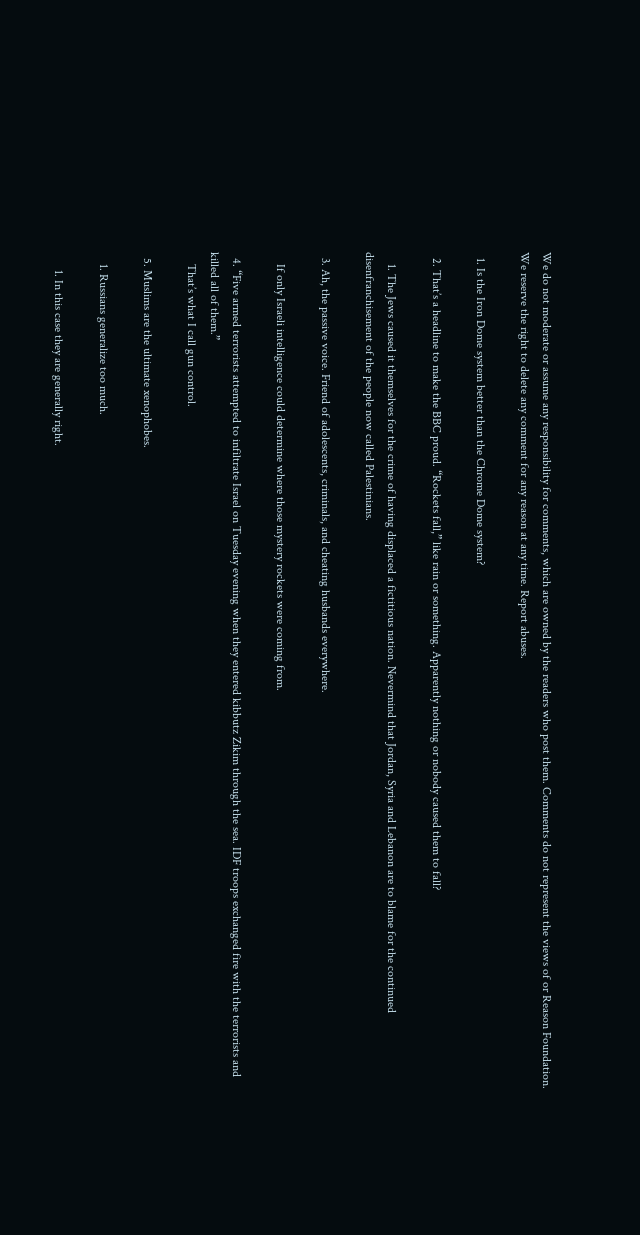We do not moderate or assume any responsibility for comments, which are owned by the readers who post them. Comments do not represent the views of or Reason Foundation. We reserve the right to delete any comment for any reason at any time. Report abuses.

  1. Is the Iron Dome system better than the Chrome Dome system?

  2. That’s a headline to make the BBC proud. “Rockets fall,” like rain or something. Apparently nothing or nobody caused them to fall?

    1. The Jews caused it themselves for the crime of having displaced a fictitious nation. Nevermind that Jordan, Syria and Lebanon are to blame for the continued disenfranchisement of the people now called Palestinians.

  3. Ah, the passive voice. Friend of adolescents, criminals, and cheating husbands everywhere.

    If only Israeli intelligence could determine where those mystery rockets were coming from.

  4. “Five armed terrorists attempted to infiltrate Israel on Tuesday evening when they entered kibbutz Zikim through the sea. IDF troops exchanged fire with the terrorists and killed all of them.”
    That’s what I call gun control.

  5. Muslims are the ultimate xenophobes.

    1. Russians generalize too much.

      1. In this case they are generally right.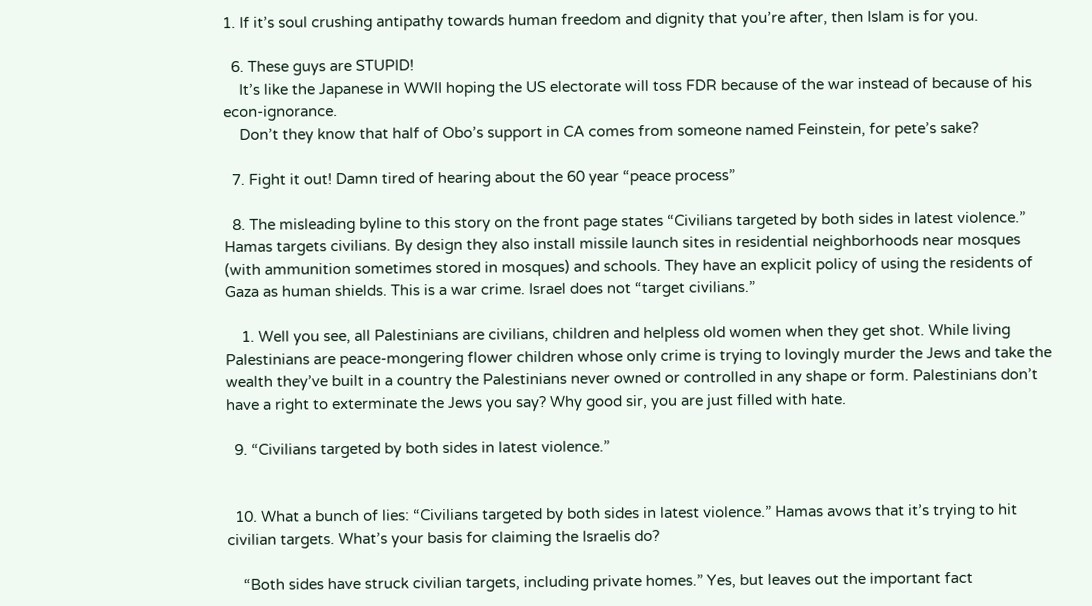1. If it’s soul crushing antipathy towards human freedom and dignity that you’re after, then Islam is for you.

  6. These guys are STUPID!
    It’s like the Japanese in WWII hoping the US electorate will toss FDR because of the war instead of because of his econ-ignorance.
    Don’t they know that half of Obo’s support in CA comes from someone named Feinstein, for pete’s sake?

  7. Fight it out! Damn tired of hearing about the 60 year “peace process”

  8. The misleading byline to this story on the front page states “Civilians targeted by both sides in latest violence.” Hamas targets civilians. By design they also install missile launch sites in residential neighborhoods near mosques (with ammunition sometimes stored in mosques) and schools. They have an explicit policy of using the residents of Gaza as human shields. This is a war crime. Israel does not “target civilians.”

    1. Well you see, all Palestinians are civilians, children and helpless old women when they get shot. While living Palestinians are peace-mongering flower children whose only crime is trying to lovingly murder the Jews and take the wealth they’ve built in a country the Palestinians never owned or controlled in any shape or form. Palestinians don’t have a right to exterminate the Jews you say? Why good sir, you are just filled with hate.

  9. “Civilians targeted by both sides in latest violence.”


  10. What a bunch of lies: “Civilians targeted by both sides in latest violence.” Hamas avows that it’s trying to hit civilian targets. What’s your basis for claiming the Israelis do?

    “Both sides have struck civilian targets, including private homes.” Yes, but leaves out the important fact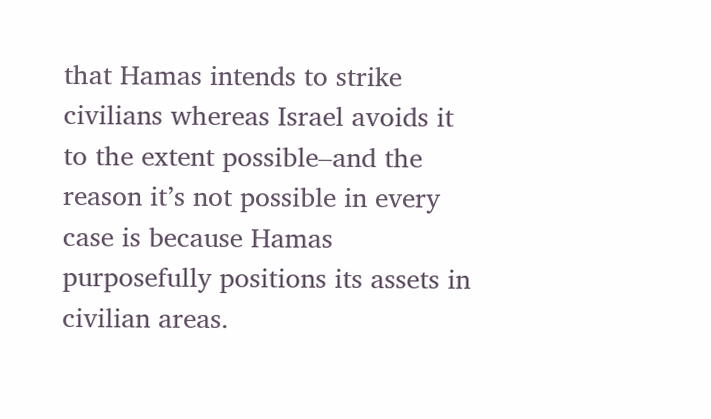that Hamas intends to strike civilians whereas Israel avoids it to the extent possible–and the reason it’s not possible in every case is because Hamas purposefully positions its assets in civilian areas.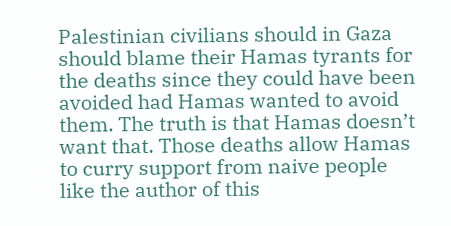Palestinian civilians should in Gaza should blame their Hamas tyrants for the deaths since they could have been avoided had Hamas wanted to avoid them. The truth is that Hamas doesn’t want that. Those deaths allow Hamas to curry support from naive people like the author of this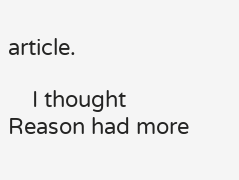article.

    I thought Reason had more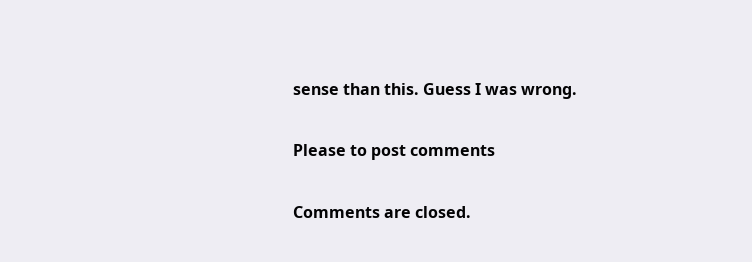sense than this. Guess I was wrong.

Please to post comments

Comments are closed.